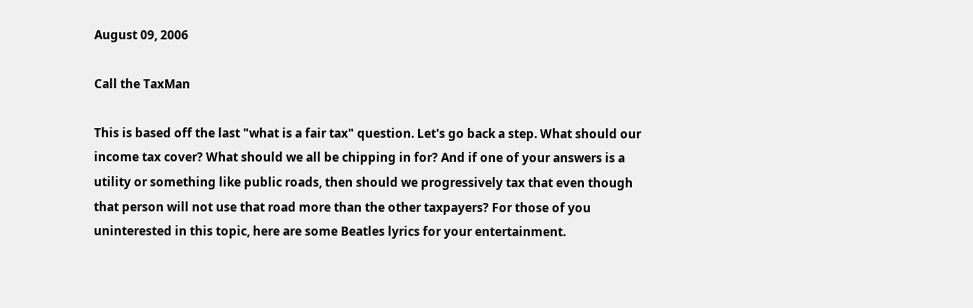August 09, 2006

Call the TaxMan

This is based off the last "what is a fair tax" question. Let's go back a step. What should our income tax cover? What should we all be chipping in for? And if one of your answers is a utility or something like public roads, then should we progressively tax that even though that person will not use that road more than the other taxpayers? For those of you uninterested in this topic, here are some Beatles lyrics for your entertainment.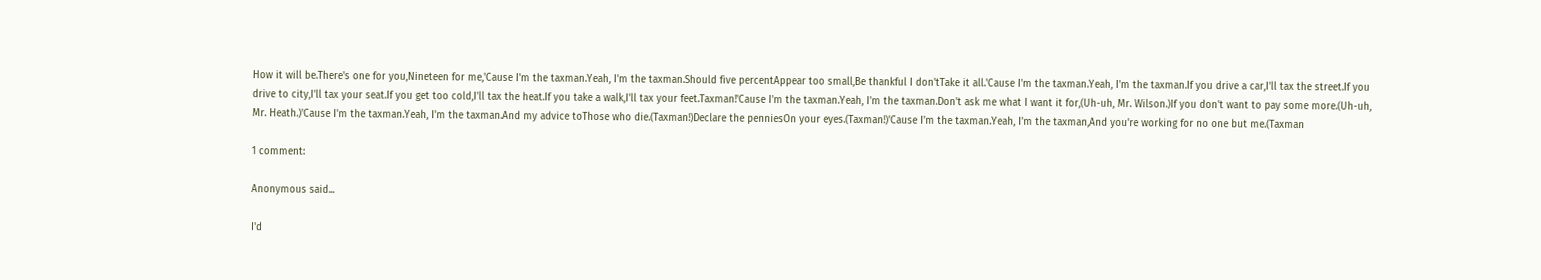How it will be.There's one for you,Nineteen for me,'Cause I'm the taxman.Yeah, I'm the taxman.Should five percentAppear too small,Be thankful I don'tTake it all.'Cause I'm the taxman.Yeah, I'm the taxman.If you drive a car,I'll tax the street.If you drive to city,I'll tax your seat.If you get too cold,I'll tax the heat.If you take a walk,I'll tax your feet.Taxman!'Cause I'm the taxman.Yeah, I'm the taxman.Don't ask me what I want it for,(Uh-uh, Mr. Wilson.)If you don't want to pay some more.(Uh-uh, Mr. Heath.)'Cause I'm the taxman.Yeah, I'm the taxman.And my advice toThose who die.(Taxman!)Declare the penniesOn your eyes.(Taxman!)'Cause I'm the taxman.Yeah, I'm the taxman,And you're working for no one but me.(Taxman

1 comment:

Anonymous said...

I'd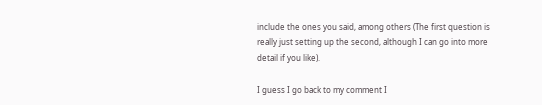include the ones you said, among others (The first question is really just setting up the second, although I can go into more detail if you like).

I guess I go back to my comment I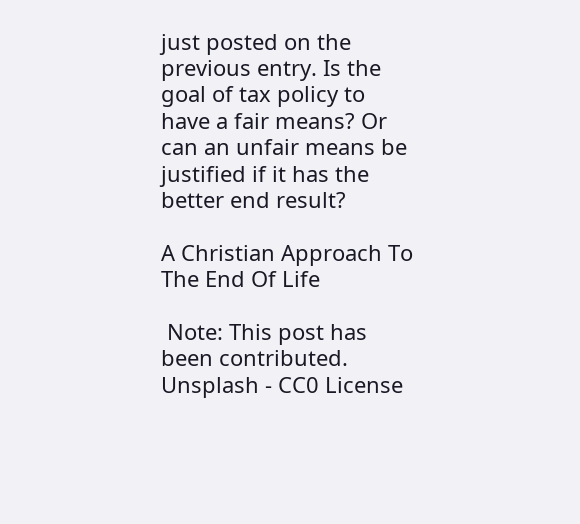just posted on the previous entry. Is the goal of tax policy to have a fair means? Or can an unfair means be justified if it has the better end result?

A Christian Approach To The End Of Life

 Note: This post has been contributed. Unsplash - CC0 License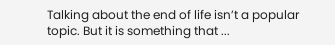Talking about the end of life isn’t a popular topic. But it is something that ...